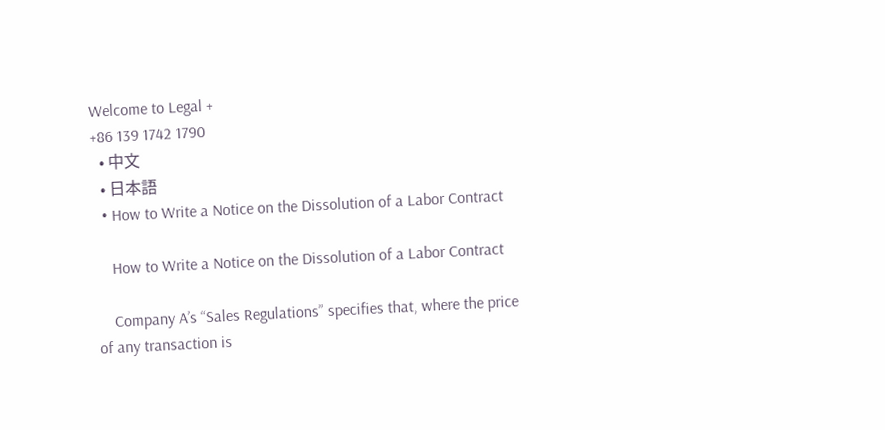Welcome to Legal +
+86 139 1742 1790
  • 中文
  • 日本語
  • How to Write a Notice on the Dissolution of a Labor Contract

    How to Write a Notice on the Dissolution of a Labor Contract

    Company A’s “Sales Regulations” specifies that, where the price of any transaction is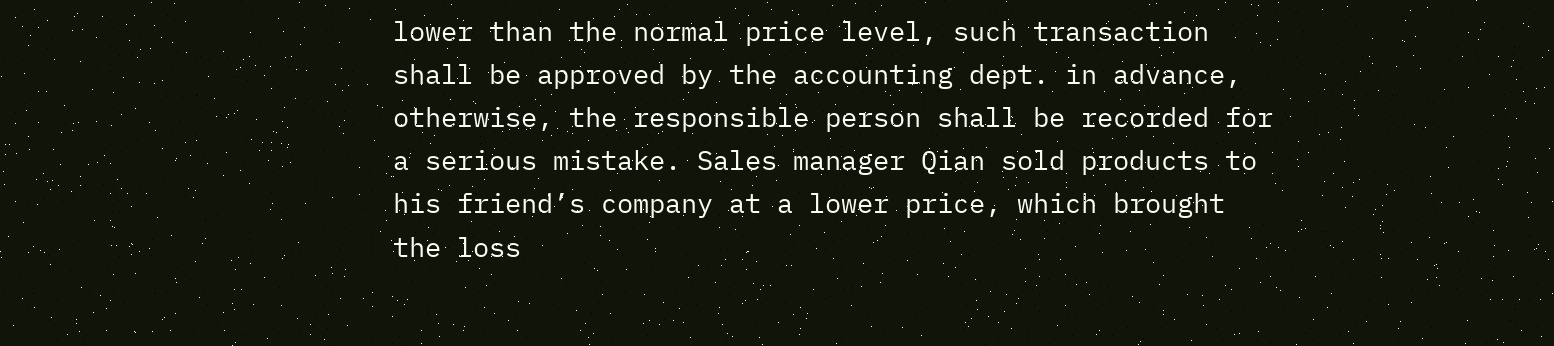lower than the normal price level, such transaction shall be approved by the accounting dept. in advance, otherwise, the responsible person shall be recorded for a serious mistake. Sales manager Qian sold products to his friend’s company at a lower price, which brought the loss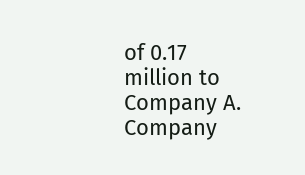of 0.17 million to Company A. Company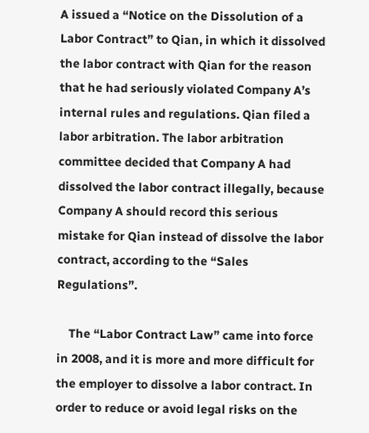A issued a “Notice on the Dissolution of a Labor Contract” to Qian, in which it dissolved the labor contract with Qian for the reason that he had seriously violated Company A’s internal rules and regulations. Qian filed a labor arbitration. The labor arbitration committee decided that Company A had dissolved the labor contract illegally, because Company A should record this serious mistake for Qian instead of dissolve the labor contract, according to the “Sales Regulations”.

    The “Labor Contract Law” came into force in 2008, and it is more and more difficult for the employer to dissolve a labor contract. In order to reduce or avoid legal risks on the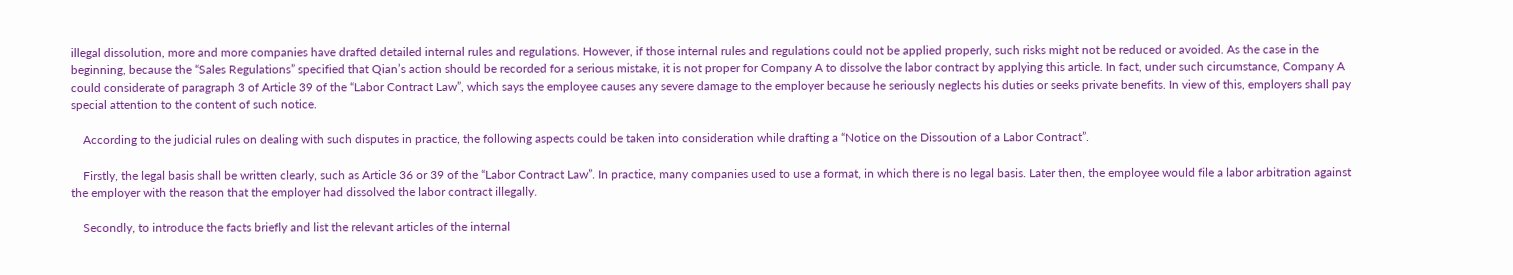illegal dissolution, more and more companies have drafted detailed internal rules and regulations. However, if those internal rules and regulations could not be applied properly, such risks might not be reduced or avoided. As the case in the beginning, because the “Sales Regulations” specified that Qian’s action should be recorded for a serious mistake, it is not proper for Company A to dissolve the labor contract by applying this article. In fact, under such circumstance, Company A could considerate of paragraph 3 of Article 39 of the “Labor Contract Law”, which says the employee causes any severe damage to the employer because he seriously neglects his duties or seeks private benefits. In view of this, employers shall pay special attention to the content of such notice.

    According to the judicial rules on dealing with such disputes in practice, the following aspects could be taken into consideration while drafting a “Notice on the Dissoution of a Labor Contract”.

    Firstly, the legal basis shall be written clearly, such as Article 36 or 39 of the “Labor Contract Law”. In practice, many companies used to use a format, in which there is no legal basis. Later then, the employee would file a labor arbitration against the employer with the reason that the employer had dissolved the labor contract illegally.

    Secondly, to introduce the facts briefly and list the relevant articles of the internal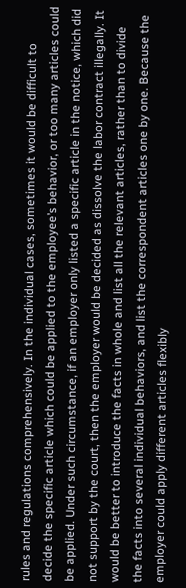rules and regulations comprehensively. In the individual cases, sometimes it would be difficult to decide the specific article which could be applied to the employee’s behavior, or too many articles could be applied. Under such circumstance, if an employer only listed a specific article in the notice, which did not support by the court, then the employer would be decided as dissolve the labor contract illegally. It would be better to introduce the facts in whole and list all the relevant articles, rather than to divide the facts into several individual behaviors, and list the correspondent articles one by one. Because the employer could apply different articles flexibly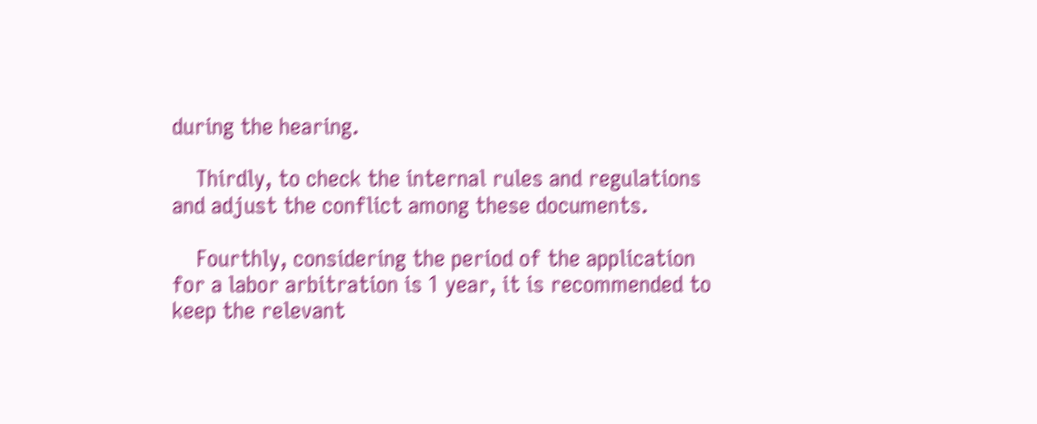during the hearing.

    Thirdly, to check the internal rules and regulations and adjust the conflict among these documents.

    Fourthly, considering the period of the application for a labor arbitration is 1 year, it is recommended to keep the relevant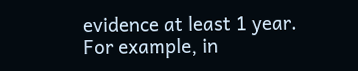evidence at least 1 year. For example, in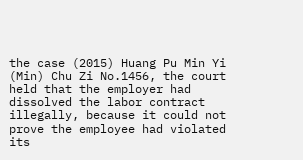the case (2015) Huang Pu Min Yi (Min) Chu Zi No.1456, the court held that the employer had dissolved the labor contract illegally, because it could not prove the employee had violated its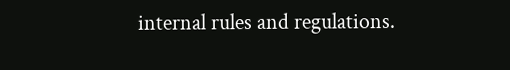internal rules and regulations.